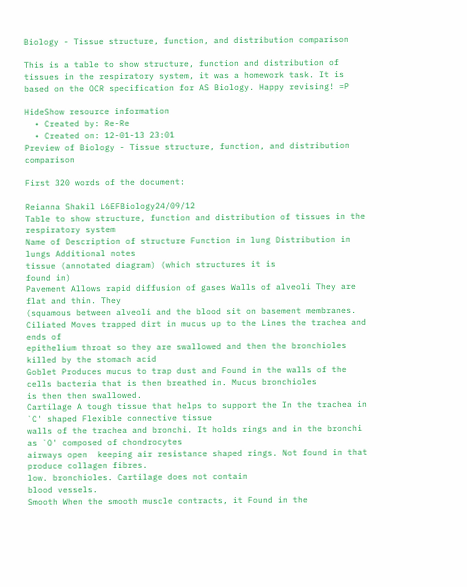Biology - Tissue structure, function, and distribution comparison

This is a table to show structure, function and distribution of tissues in the respiratory system, it was a homework task. It is based on the OCR specification for AS Biology. Happy revising! =P

HideShow resource information
  • Created by: Re-Re
  • Created on: 12-01-13 23:01
Preview of Biology - Tissue structure, function, and distribution comparison

First 320 words of the document:

Reianna Shakil L6EFBiology24/09/12
Table to show structure, function and distribution of tissues in the respiratory system
Name of Description of structure Function in lung Distribution in lungs Additional notes
tissue (annotated diagram) (which structures it is
found in)
Pavement Allows rapid diffusion of gases Walls of alveoli They are flat and thin. They
(squamous between alveoli and the blood sit on basement membranes.
Ciliated Moves trapped dirt in mucus up to the Lines the trachea and ends of
epithelium throat so they are swallowed and then the bronchioles
killed by the stomach acid
Goblet Produces mucus to trap dust and Found in the walls of the
cells bacteria that is then breathed in. Mucus bronchioles
is then then swallowed.
Cartilage A tough tissue that helps to support the In the trachea in `C' shaped Flexible connective tissue
walls of the trachea and bronchi. It holds rings and in the bronchi as `O' composed of chondrocytes
airways open  keeping air resistance shaped rings. Not found in that produce collagen fibres.
low. bronchioles. Cartilage does not contain
blood vessels.
Smooth When the smooth muscle contracts, it Found in the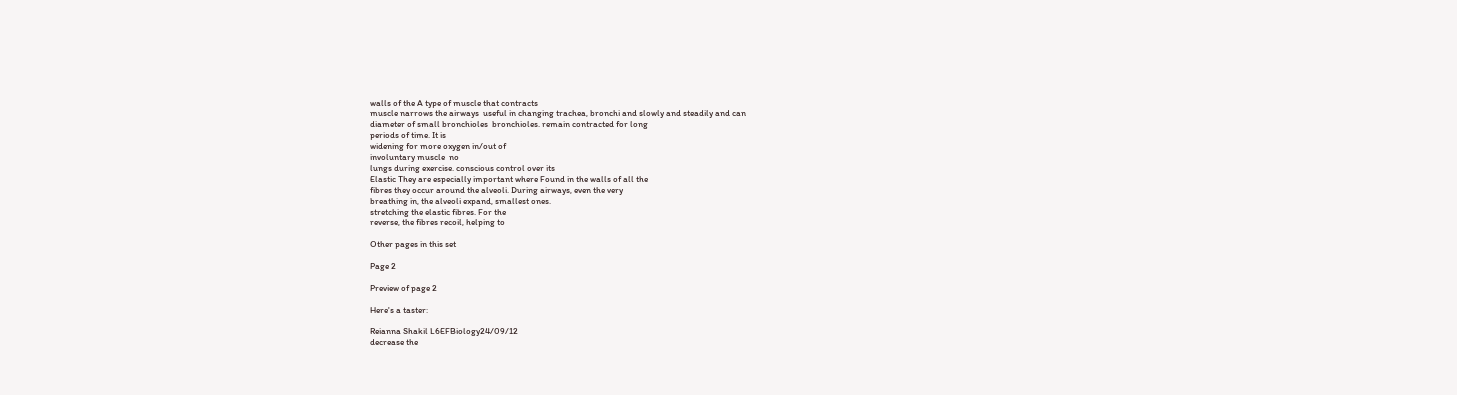walls of the A type of muscle that contracts
muscle narrows the airways  useful in changing trachea, bronchi and slowly and steadily and can
diameter of small bronchioles  bronchioles. remain contracted for long
periods of time. It is
widening for more oxygen in/out of
involuntary muscle  no
lungs during exercise. conscious control over its
Elastic They are especially important where Found in the walls of all the
fibres they occur around the alveoli. During airways, even the very
breathing in, the alveoli expand, smallest ones.
stretching the elastic fibres. For the
reverse, the fibres recoil, helping to

Other pages in this set

Page 2

Preview of page 2

Here's a taster:

Reianna Shakil L6EFBiology24/09/12
decrease the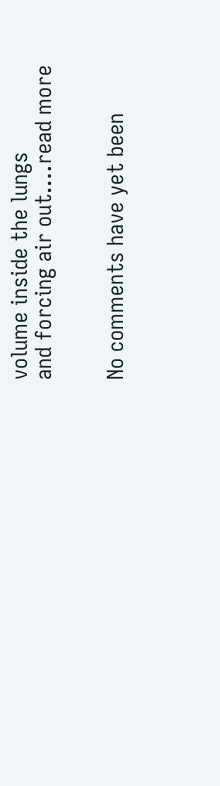volume inside the lungs
and forcing air out.…read more


No comments have yet been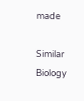made

Similar Biology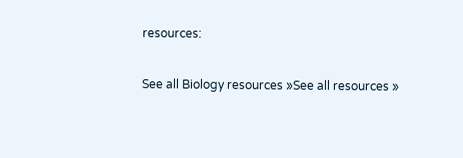resources:

See all Biology resources »See all resources »